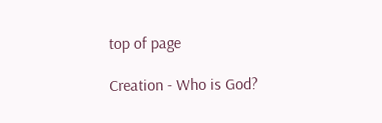top of page

Creation - Who is God?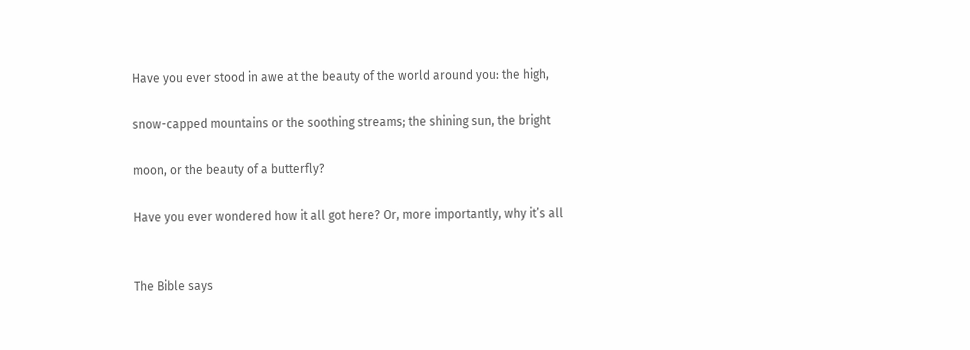Have you ever stood in awe at the beauty of the world around you: the high,

snow-capped mountains or the soothing streams; the shining sun, the bright

moon, or the beauty of a butterfly?

Have you ever wondered how it all got here? Or, more importantly, why it’s all


The Bible says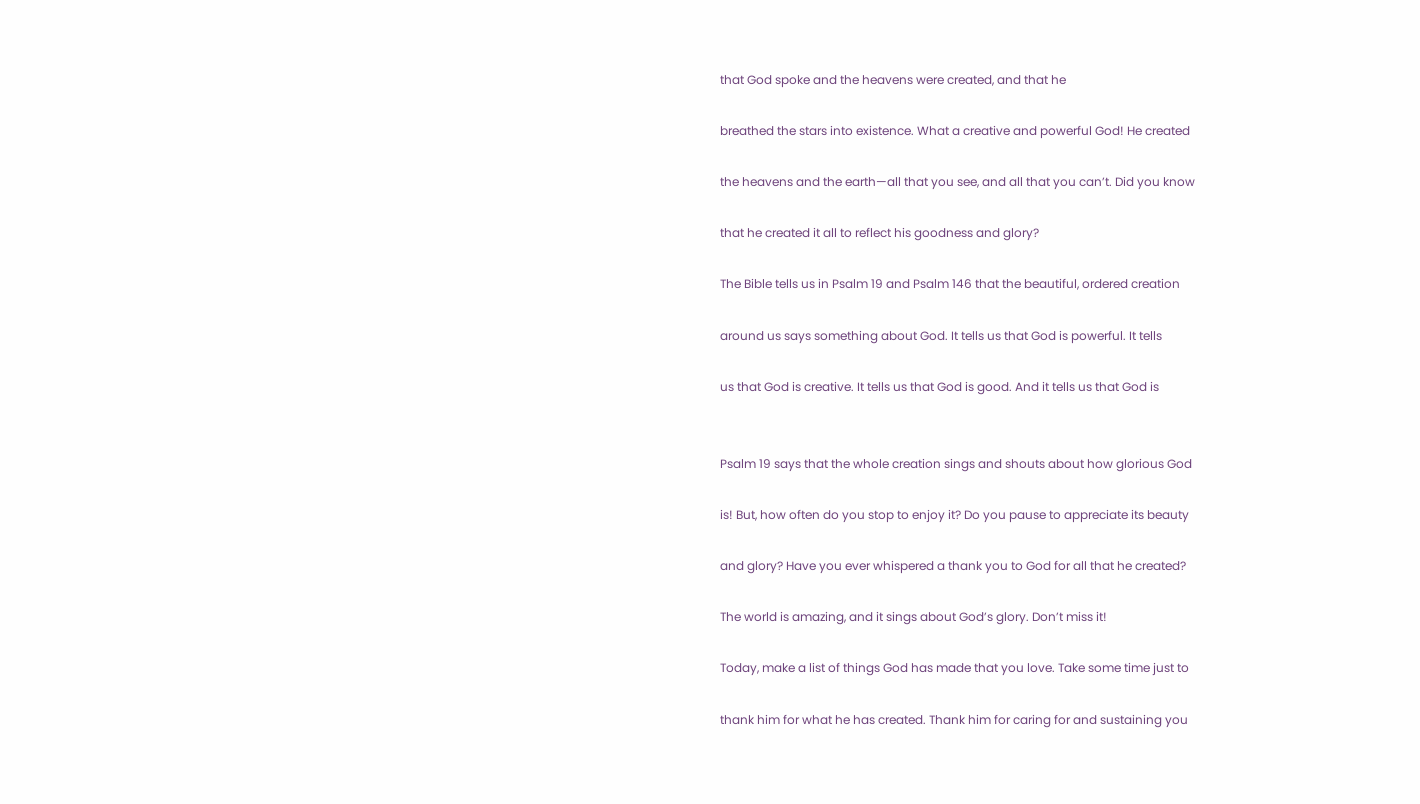that God spoke and the heavens were created, and that he

breathed the stars into existence. What a creative and powerful God! He created

the heavens and the earth—all that you see, and all that you can’t. Did you know

that he created it all to reflect his goodness and glory?

The Bible tells us in Psalm 19 and Psalm 146 that the beautiful, ordered creation

around us says something about God. It tells us that God is powerful. It tells

us that God is creative. It tells us that God is good. And it tells us that God is


Psalm 19 says that the whole creation sings and shouts about how glorious God

is! But, how often do you stop to enjoy it? Do you pause to appreciate its beauty

and glory? Have you ever whispered a thank you to God for all that he created?

The world is amazing, and it sings about God’s glory. Don’t miss it!

Today, make a list of things God has made that you love. Take some time just to

thank him for what he has created. Thank him for caring for and sustaining you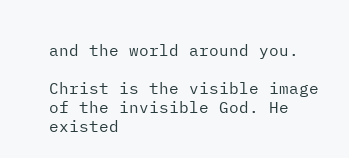and the world around you.

Christ is the visible image of the invisible God. He existed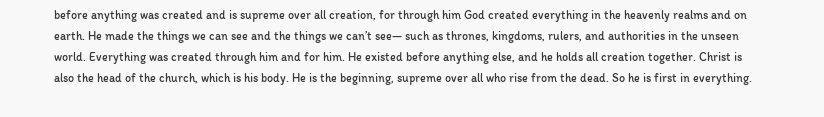before anything was created and is supreme over all creation, for through him God created everything in the heavenly realms and on earth. He made the things we can see and the things we can’t see— such as thrones, kingdoms, rulers, and authorities in the unseen world. Everything was created through him and for him. He existed before anything else, and he holds all creation together. Christ is also the head of the church, which is his body. He is the beginning, supreme over all who rise from the dead. So he is first in everything.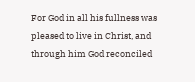For God in all his fullness was pleased to live in Christ, and through him God reconciled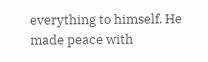everything to himself. He made peace with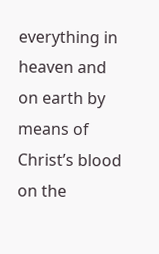everything in heaven and on earth by means of Christ’s blood on the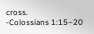cross.
-Colossians 1:15–20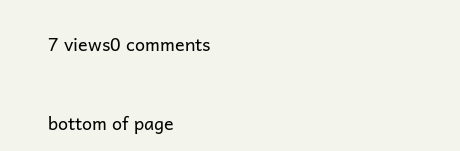7 views0 comments


bottom of page